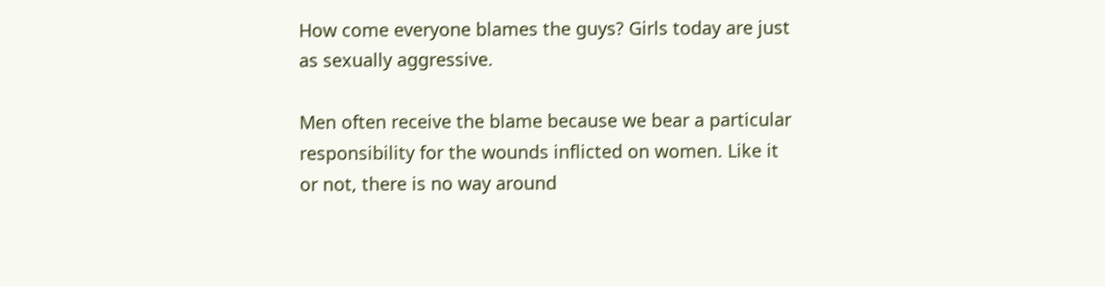How come everyone blames the guys? Girls today are just as sexually aggressive.

Men often receive the blame because we bear a particular responsibility for the wounds inflicted on women. Like it or not, there is no way around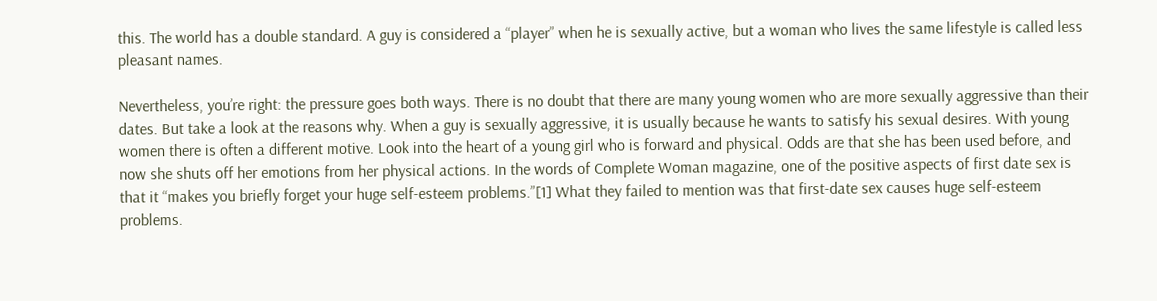this. The world has a double standard. A guy is considered a “player” when he is sexually active, but a woman who lives the same lifestyle is called less pleasant names.

Nevertheless, you’re right: the pressure goes both ways. There is no doubt that there are many young women who are more sexually aggressive than their dates. But take a look at the reasons why. When a guy is sexually aggressive, it is usually because he wants to satisfy his sexual desires. With young women there is often a different motive. Look into the heart of a young girl who is forward and physical. Odds are that she has been used before, and now she shuts off her emotions from her physical actions. In the words of Complete Woman magazine, one of the positive aspects of first date sex is that it “makes you briefly forget your huge self-esteem problems.”[1] What they failed to mention was that first-date sex causes huge self-esteem problems.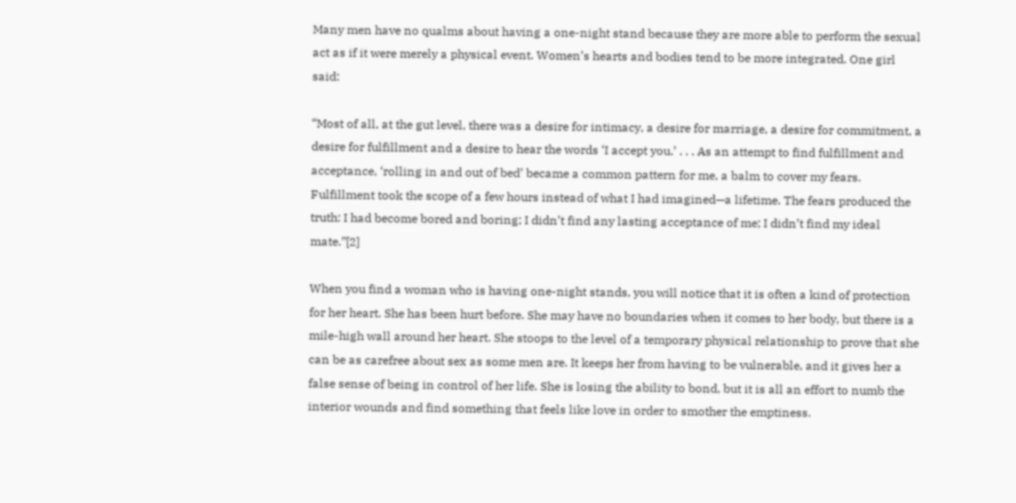Many men have no qualms about having a one-night stand because they are more able to perform the sexual act as if it were merely a physical event. Women’s hearts and bodies tend to be more integrated. One girl said:

“Most of all, at the gut level, there was a desire for intimacy, a desire for marriage, a desire for commitment, a desire for fulfillment and a desire to hear the words ‘I accept you.’ . . . As an attempt to find fulfillment and acceptance, ‘rolling in and out of bed’ became a common pattern for me, a balm to cover my fears. Fulfillment took the scope of a few hours instead of what I had imagined—a lifetime. The fears produced the truth: I had become bored and boring; I didn’t find any lasting acceptance of me; I didn’t find my ideal mate.”[2]

When you find a woman who is having one-night stands, you will notice that it is often a kind of protection for her heart. She has been hurt before. She may have no boundaries when it comes to her body, but there is a mile-high wall around her heart. She stoops to the level of a temporary physical relationship to prove that she can be as carefree about sex as some men are. It keeps her from having to be vulnerable, and it gives her a false sense of being in control of her life. She is losing the ability to bond, but it is all an effort to numb the interior wounds and find something that feels like love in order to smother the emptiness.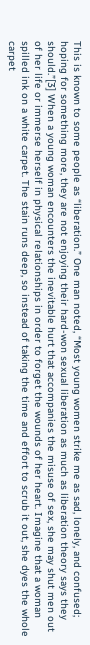This is known to some people as “liberation.” One man noted, “Most young women strike me as sad, lonely, and confused; hoping for something more, they are not enjoying their hard-won sexual liberation as much as liberation theory says they should.”[3] When a young woman encounters the inevitable hurt that accompanies the misuse of sex, she may shut men out of her life or immerse herself in physical relationships in order to forget the wounds of her heart. Imagine that a woman spilled ink on a white carpet. The stain runs deep, so instead of taking the time and effort to scrub it out, she dyes the whole carpet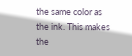the same color as the ink. This makes the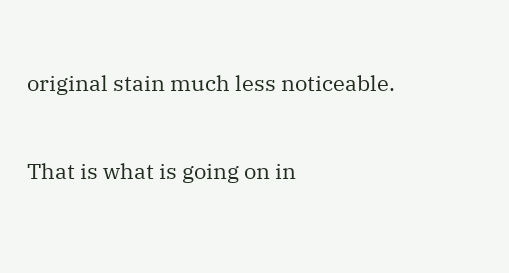original stain much less noticeable.

That is what is going on in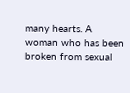many hearts. A woman who has been broken from sexual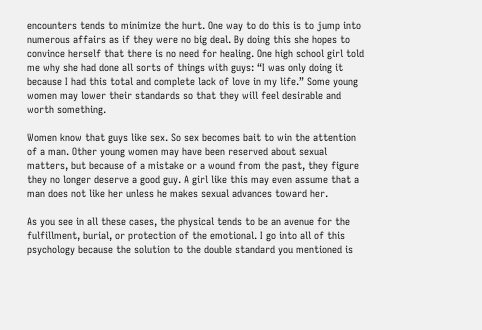encounters tends to minimize the hurt. One way to do this is to jump into numerous affairs as if they were no big deal. By doing this she hopes to convince herself that there is no need for healing. One high school girl told me why she had done all sorts of things with guys: “I was only doing it because I had this total and complete lack of love in my life.” Some young women may lower their standards so that they will feel desirable and worth something.

Women know that guys like sex. So sex becomes bait to win the attention of a man. Other young women may have been reserved about sexual matters, but because of a mistake or a wound from the past, they figure they no longer deserve a good guy. A girl like this may even assume that a man does not like her unless he makes sexual advances toward her.

As you see in all these cases, the physical tends to be an avenue for the fulfillment, burial, or protection of the emotional. I go into all of this psychology because the solution to the double standard you mentioned is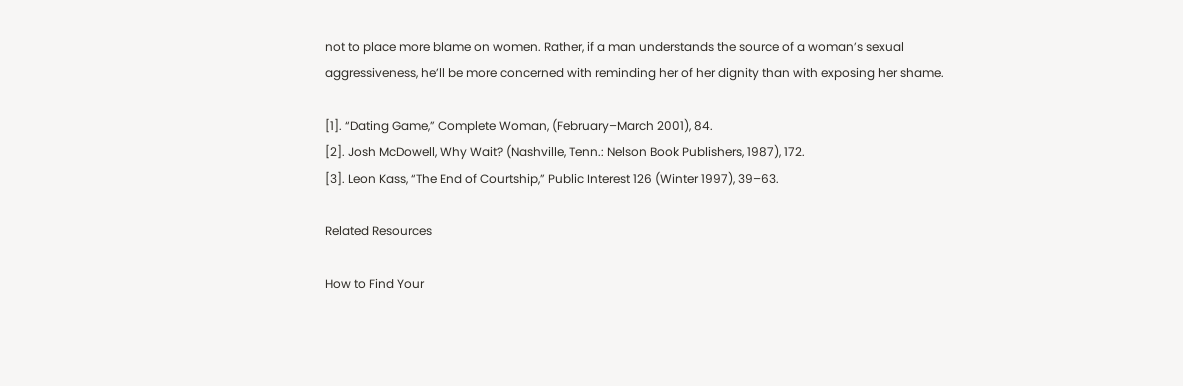not to place more blame on women. Rather, if a man understands the source of a woman’s sexual aggressiveness, he’ll be more concerned with reminding her of her dignity than with exposing her shame.

[1]. “Dating Game,” Complete Woman, (February–March 2001), 84.
[2]. Josh McDowell, Why Wait? (Nashville, Tenn.: Nelson Book Publishers, 1987), 172.
[3]. Leon Kass, “The End of Courtship,” Public Interest 126 (Winter 1997), 39–63.

Related Resources

How to Find Your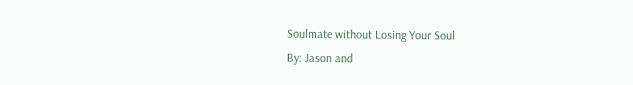Soulmate without Losing Your Soul
By: Jason and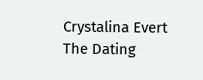Crystalina Evert
The Dating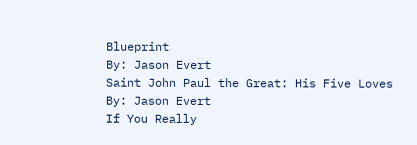Blueprint
By: Jason Evert
Saint John Paul the Great: His Five Loves
By: Jason Evert
If You Really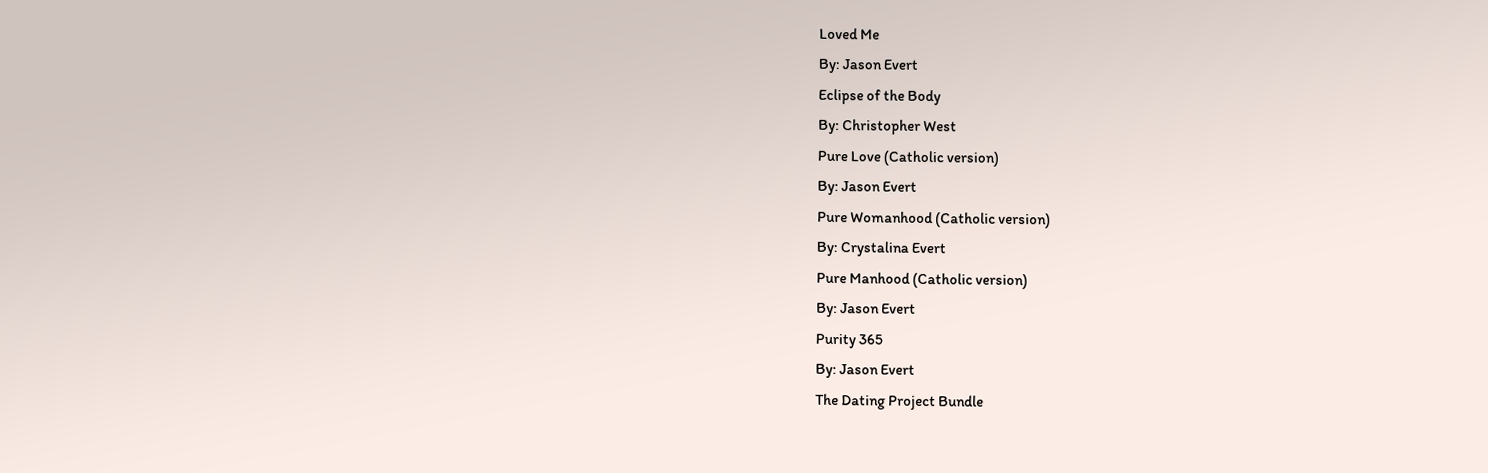Loved Me
By: Jason Evert
Eclipse of the Body
By: Christopher West
Pure Love (Catholic version)
By: Jason Evert
Pure Womanhood (Catholic version)
By: Crystalina Evert
Pure Manhood (Catholic version)
By: Jason Evert
Purity 365
By: Jason Evert
The Dating Project Bundle